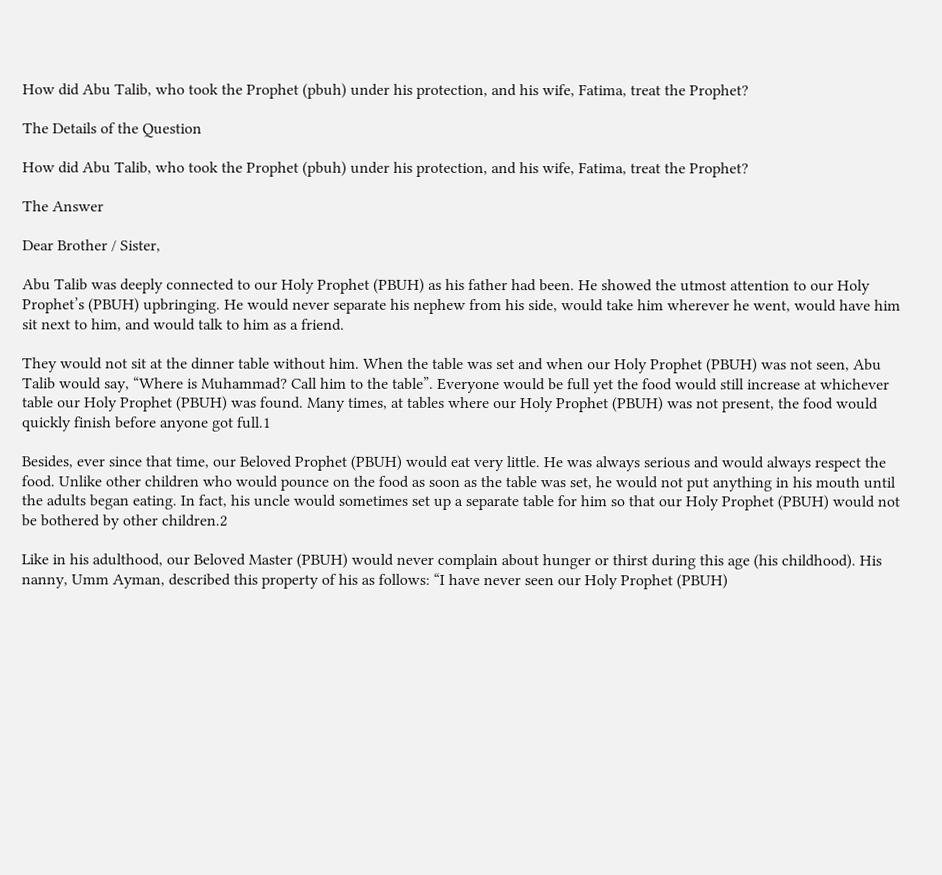How did Abu Talib, who took the Prophet (pbuh) under his protection, and his wife, Fatima, treat the Prophet?

The Details of the Question

How did Abu Talib, who took the Prophet (pbuh) under his protection, and his wife, Fatima, treat the Prophet?

The Answer

Dear Brother / Sister,

Abu Talib was deeply connected to our Holy Prophet (PBUH) as his father had been. He showed the utmost attention to our Holy Prophet’s (PBUH) upbringing. He would never separate his nephew from his side, would take him wherever he went, would have him sit next to him, and would talk to him as a friend.

They would not sit at the dinner table without him. When the table was set and when our Holy Prophet (PBUH) was not seen, Abu Talib would say, “Where is Muhammad? Call him to the table”. Everyone would be full yet the food would still increase at whichever table our Holy Prophet (PBUH) was found. Many times, at tables where our Holy Prophet (PBUH) was not present, the food would quickly finish before anyone got full.1

Besides, ever since that time, our Beloved Prophet (PBUH) would eat very little. He was always serious and would always respect the food. Unlike other children who would pounce on the food as soon as the table was set, he would not put anything in his mouth until the adults began eating. In fact, his uncle would sometimes set up a separate table for him so that our Holy Prophet (PBUH) would not be bothered by other children.2

Like in his adulthood, our Beloved Master (PBUH) would never complain about hunger or thirst during this age (his childhood). His nanny, Umm Ayman, described this property of his as follows: “I have never seen our Holy Prophet (PBUH)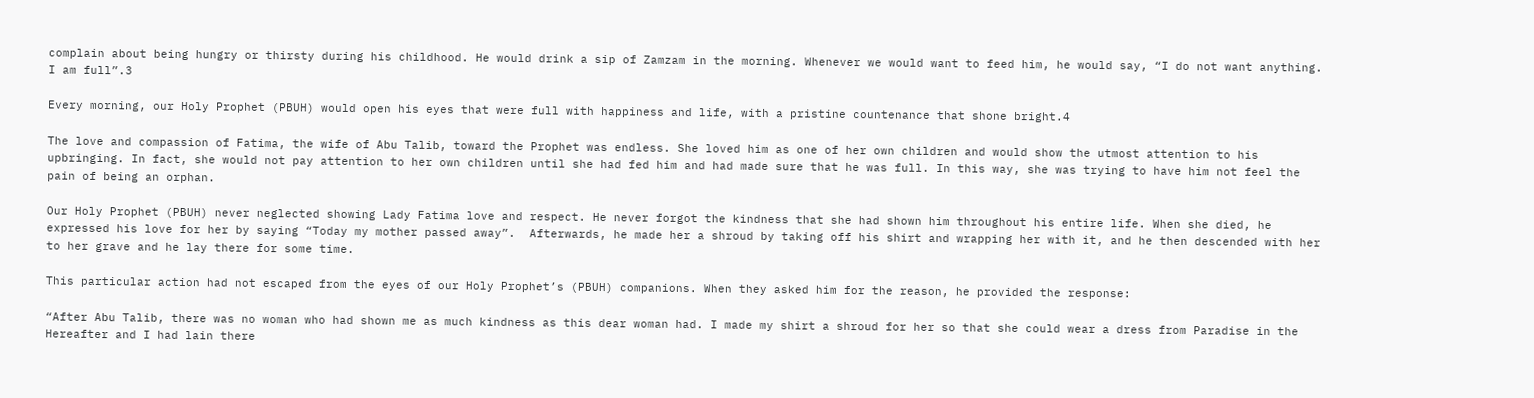complain about being hungry or thirsty during his childhood. He would drink a sip of Zamzam in the morning. Whenever we would want to feed him, he would say, “I do not want anything. I am full”.3

Every morning, our Holy Prophet (PBUH) would open his eyes that were full with happiness and life, with a pristine countenance that shone bright.4

The love and compassion of Fatima, the wife of Abu Talib, toward the Prophet was endless. She loved him as one of her own children and would show the utmost attention to his upbringing. In fact, she would not pay attention to her own children until she had fed him and had made sure that he was full. In this way, she was trying to have him not feel the pain of being an orphan.

Our Holy Prophet (PBUH) never neglected showing Lady Fatima love and respect. He never forgot the kindness that she had shown him throughout his entire life. When she died, he expressed his love for her by saying “Today my mother passed away”.  Afterwards, he made her a shroud by taking off his shirt and wrapping her with it, and he then descended with her to her grave and he lay there for some time.

This particular action had not escaped from the eyes of our Holy Prophet’s (PBUH) companions. When they asked him for the reason, he provided the response:

“After Abu Talib, there was no woman who had shown me as much kindness as this dear woman had. I made my shirt a shroud for her so that she could wear a dress from Paradise in the Hereafter and I had lain there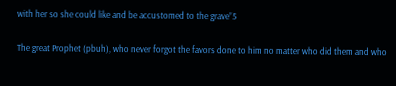with her so she could like and be accustomed to the grave”5

The great Prophet (pbuh), who never forgot the favors done to him no matter who did them and who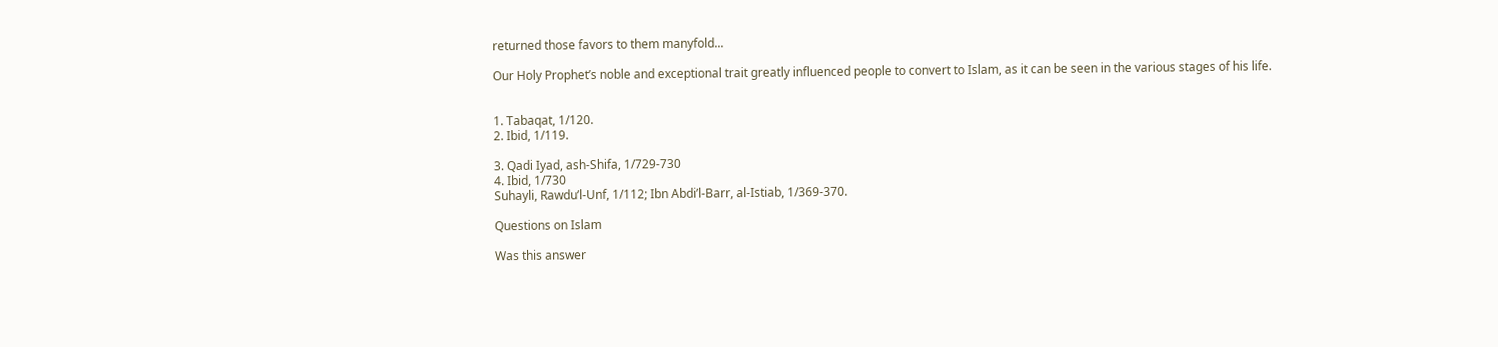returned those favors to them manyfold...

Our Holy Prophet’s noble and exceptional trait greatly influenced people to convert to Islam, as it can be seen in the various stages of his life.


1. Tabaqat, 1/120.
2. Ibid, 1/119.

3. Qadi Iyad, ash-Shifa, 1/729-730
4. Ibid, 1/730
Suhayli, Rawdu’l-Unf, 1/112; Ibn Abdi’l-Barr, al-Istiab, 1/369-370.

Questions on Islam

Was this answer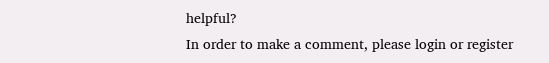helpful?
In order to make a comment, please login or register